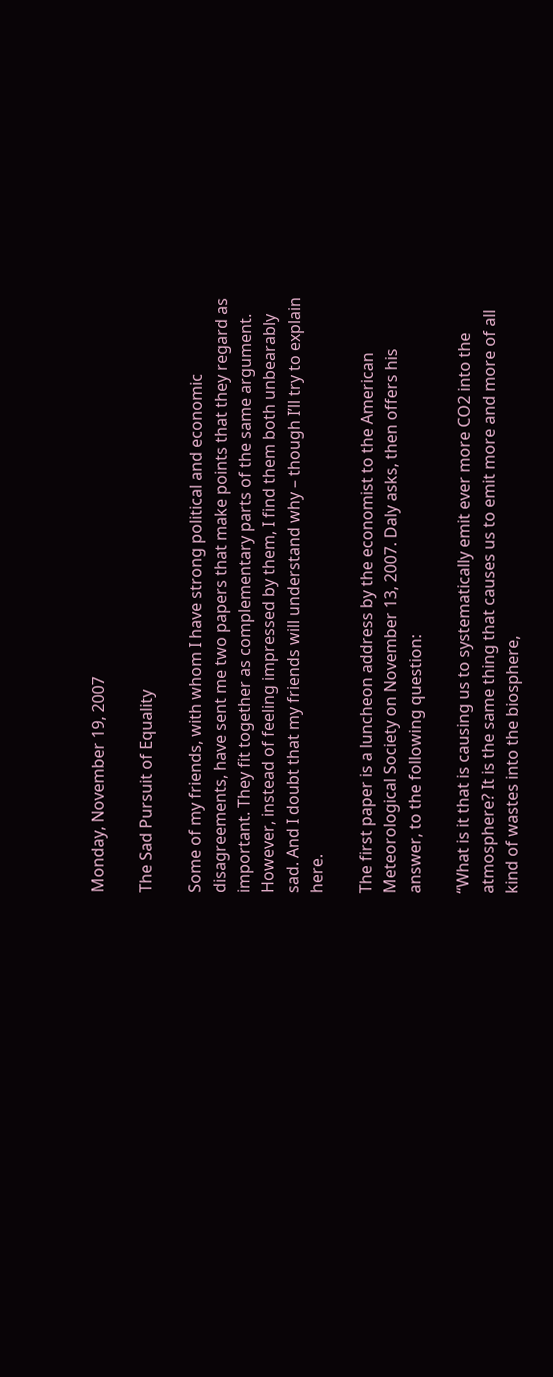Monday, November 19, 2007

The Sad Pursuit of Equality

Some of my friends, with whom I have strong political and economic disagreements, have sent me two papers that make points that they regard as important. They fit together as complementary parts of the same argument. However, instead of feeling impressed by them, I find them both unbearably sad. And I doubt that my friends will understand why – though I’ll try to explain here.

The first paper is a luncheon address by the economist to the American Meteorological Society on November 13, 2007. Daly asks, then offers his answer, to the following question:

“What is it that is causing us to systematically emit ever more CO2 into the atmosphere? It is the same thing that causes us to emit more and more of all kind of wastes into the biosphere,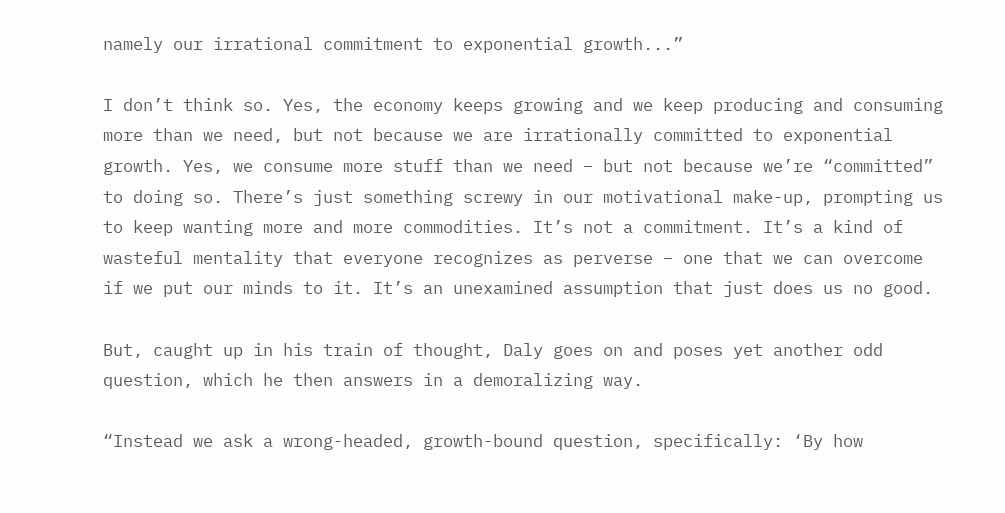namely our irrational commitment to exponential growth...”

I don’t think so. Yes, the economy keeps growing and we keep producing and consuming more than we need, but not because we are irrationally committed to exponential growth. Yes, we consume more stuff than we need – but not because we’re “committed” to doing so. There’s just something screwy in our motivational make-up, prompting us to keep wanting more and more commodities. It’s not a commitment. It’s a kind of wasteful mentality that everyone recognizes as perverse – one that we can overcome if we put our minds to it. It’s an unexamined assumption that just does us no good.

But, caught up in his train of thought, Daly goes on and poses yet another odd question, which he then answers in a demoralizing way.

“Instead we ask a wrong-headed, growth-bound question, specifically: ‘By how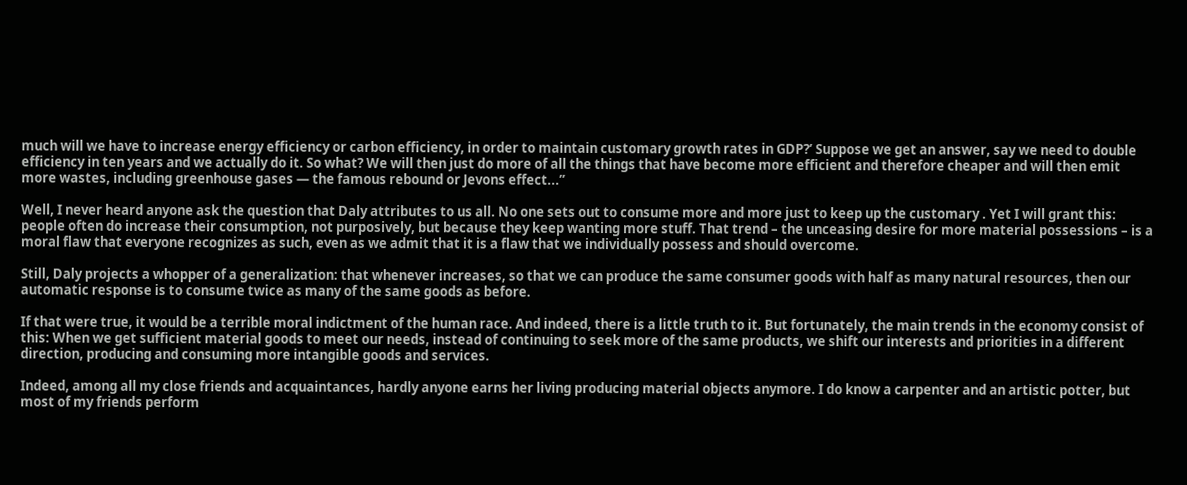much will we have to increase energy efficiency or carbon efficiency, in order to maintain customary growth rates in GDP?’ Suppose we get an answer, say we need to double efficiency in ten years and we actually do it. So what? We will then just do more of all the things that have become more efficient and therefore cheaper and will then emit more wastes, including greenhouse gases — the famous rebound or Jevons effect...”

Well, I never heard anyone ask the question that Daly attributes to us all. No one sets out to consume more and more just to keep up the customary . Yet I will grant this: people often do increase their consumption, not purposively, but because they keep wanting more stuff. That trend – the unceasing desire for more material possessions – is a moral flaw that everyone recognizes as such, even as we admit that it is a flaw that we individually possess and should overcome.

Still, Daly projects a whopper of a generalization: that whenever increases, so that we can produce the same consumer goods with half as many natural resources, then our automatic response is to consume twice as many of the same goods as before.

If that were true, it would be a terrible moral indictment of the human race. And indeed, there is a little truth to it. But fortunately, the main trends in the economy consist of this: When we get sufficient material goods to meet our needs, instead of continuing to seek more of the same products, we shift our interests and priorities in a different direction, producing and consuming more intangible goods and services.

Indeed, among all my close friends and acquaintances, hardly anyone earns her living producing material objects anymore. I do know a carpenter and an artistic potter, but most of my friends perform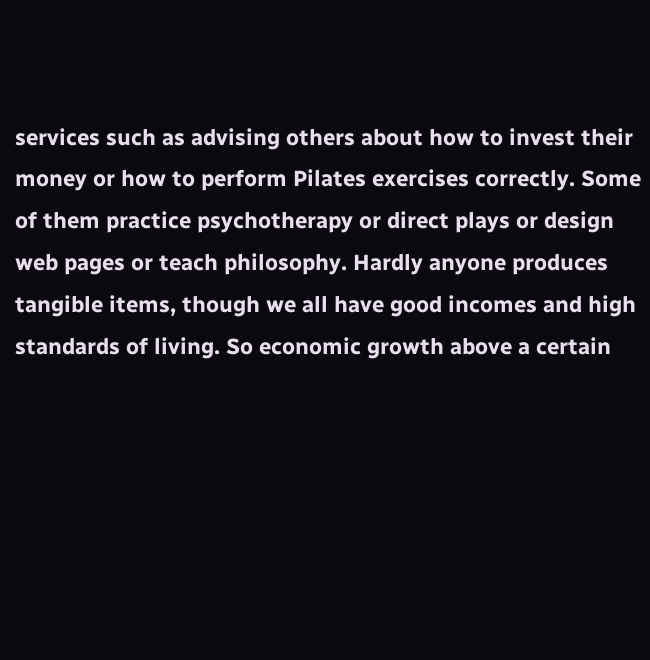services such as advising others about how to invest their money or how to perform Pilates exercises correctly. Some of them practice psychotherapy or direct plays or design web pages or teach philosophy. Hardly anyone produces tangible items, though we all have good incomes and high standards of living. So economic growth above a certain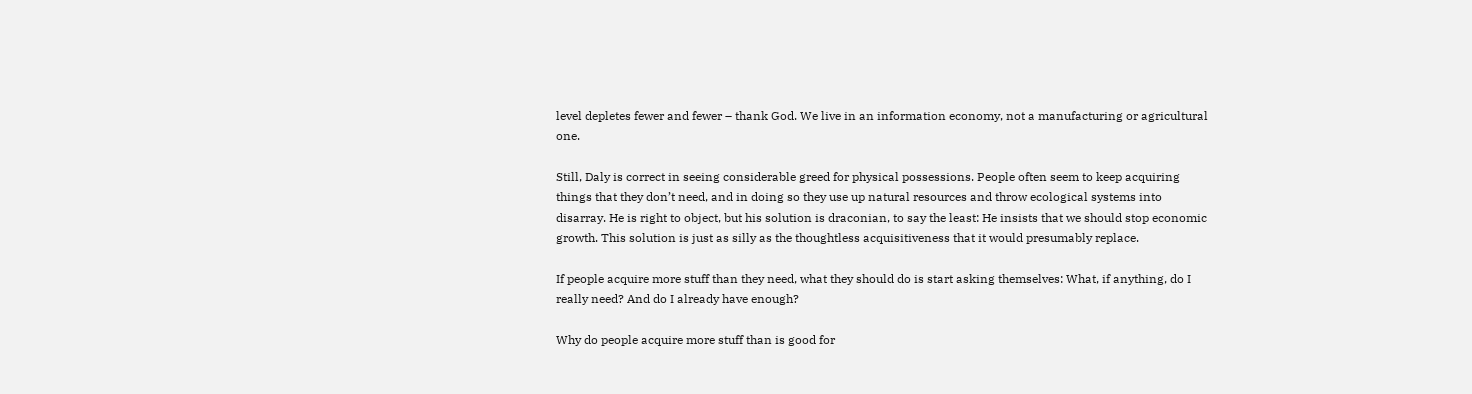level depletes fewer and fewer – thank God. We live in an information economy, not a manufacturing or agricultural one.

Still, Daly is correct in seeing considerable greed for physical possessions. People often seem to keep acquiring things that they don’t need, and in doing so they use up natural resources and throw ecological systems into disarray. He is right to object, but his solution is draconian, to say the least: He insists that we should stop economic growth. This solution is just as silly as the thoughtless acquisitiveness that it would presumably replace.

If people acquire more stuff than they need, what they should do is start asking themselves: What, if anything, do I really need? And do I already have enough?

Why do people acquire more stuff than is good for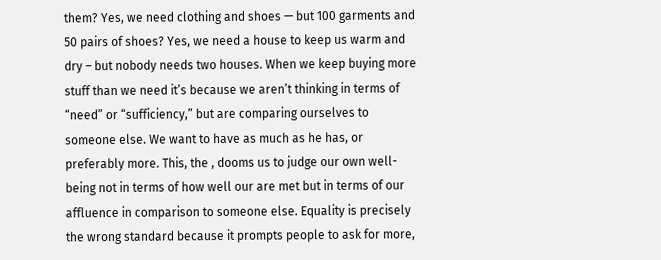them? Yes, we need clothing and shoes — but 100 garments and 50 pairs of shoes? Yes, we need a house to keep us warm and dry – but nobody needs two houses. When we keep buying more stuff than we need it’s because we aren’t thinking in terms of “need” or “sufficiency,” but are comparing ourselves to someone else. We want to have as much as he has, or preferably more. This, the , dooms us to judge our own well-being not in terms of how well our are met but in terms of our affluence in comparison to someone else. Equality is precisely the wrong standard because it prompts people to ask for more,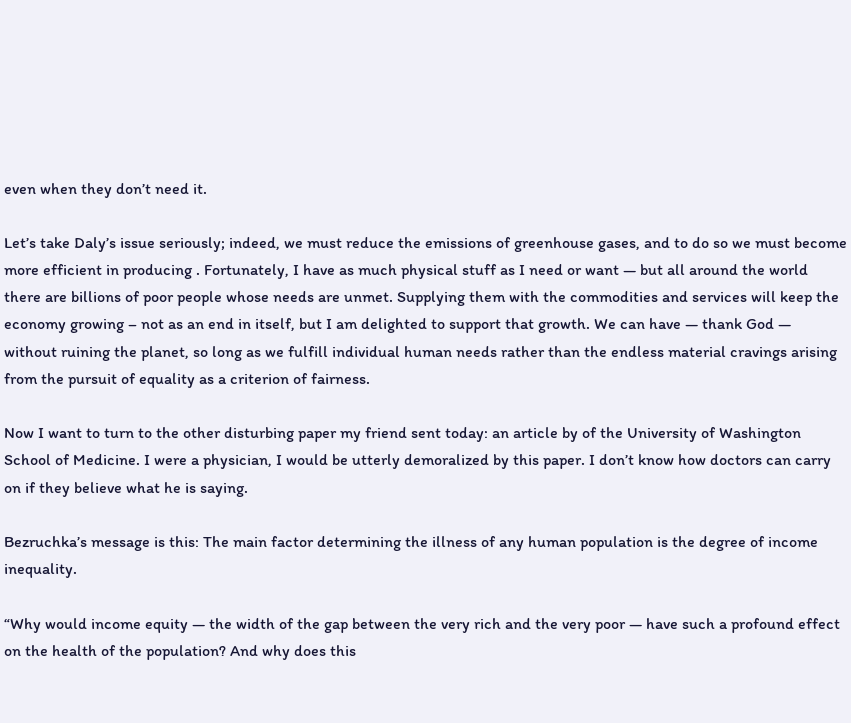even when they don’t need it.

Let’s take Daly’s issue seriously; indeed, we must reduce the emissions of greenhouse gases, and to do so we must become more efficient in producing . Fortunately, I have as much physical stuff as I need or want — but all around the world there are billions of poor people whose needs are unmet. Supplying them with the commodities and services will keep the economy growing – not as an end in itself, but I am delighted to support that growth. We can have — thank God — without ruining the planet, so long as we fulfill individual human needs rather than the endless material cravings arising from the pursuit of equality as a criterion of fairness.

Now I want to turn to the other disturbing paper my friend sent today: an article by of the University of Washington School of Medicine. I were a physician, I would be utterly demoralized by this paper. I don’t know how doctors can carry on if they believe what he is saying.

Bezruchka’s message is this: The main factor determining the illness of any human population is the degree of income inequality.

“Why would income equity — the width of the gap between the very rich and the very poor — have such a profound effect on the health of the population? And why does this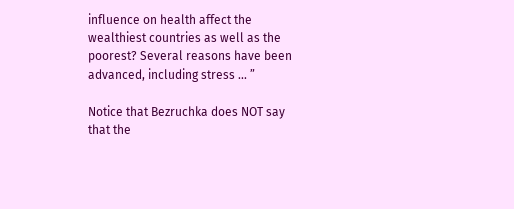influence on health affect the wealthiest countries as well as the poorest? Several reasons have been advanced, including stress ... ”

Notice that Bezruchka does NOT say that the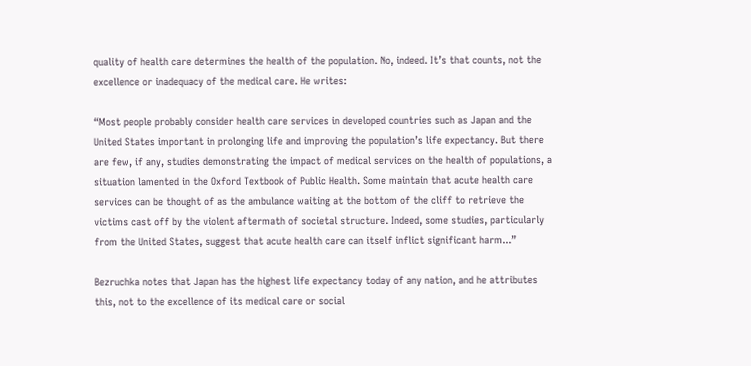quality of health care determines the health of the population. No, indeed. It’s that counts, not the excellence or inadequacy of the medical care. He writes:

“Most people probably consider health care services in developed countries such as Japan and the United States important in prolonging life and improving the population’s life expectancy. But there are few, if any, studies demonstrating the impact of medical services on the health of populations, a situation lamented in the Oxford Textbook of Public Health. Some maintain that acute health care services can be thought of as the ambulance waiting at the bottom of the cliff to retrieve the victims cast off by the violent aftermath of societal structure. Indeed, some studies, particularly from the United States, suggest that acute health care can itself inflict significant harm...”

Bezruchka notes that Japan has the highest life expectancy today of any nation, and he attributes this, not to the excellence of its medical care or social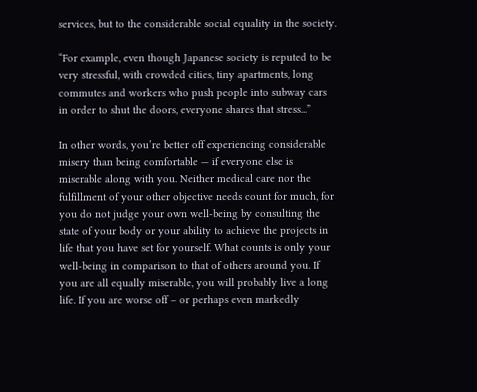services, but to the considerable social equality in the society.

“For example, even though Japanese society is reputed to be very stressful, with crowded cities, tiny apartments, long commutes and workers who push people into subway cars in order to shut the doors, everyone shares that stress...”

In other words, you’re better off experiencing considerable misery than being comfortable — if everyone else is miserable along with you. Neither medical care nor the fulfillment of your other objective needs count for much, for you do not judge your own well-being by consulting the state of your body or your ability to achieve the projects in life that you have set for yourself. What counts is only your well-being in comparison to that of others around you. If you are all equally miserable, you will probably live a long life. If you are worse off – or perhaps even markedly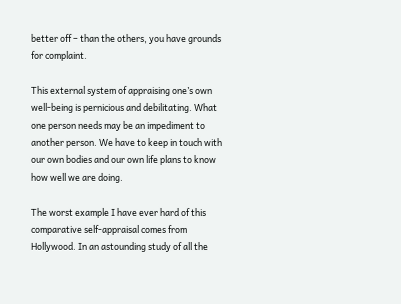better off – than the others, you have grounds for complaint.

This external system of appraising one’s own well-being is pernicious and debilitating. What one person needs may be an impediment to another person. We have to keep in touch with our own bodies and our own life plans to know how well we are doing.

The worst example I have ever hard of this comparative self-appraisal comes from Hollywood. In an astounding study of all the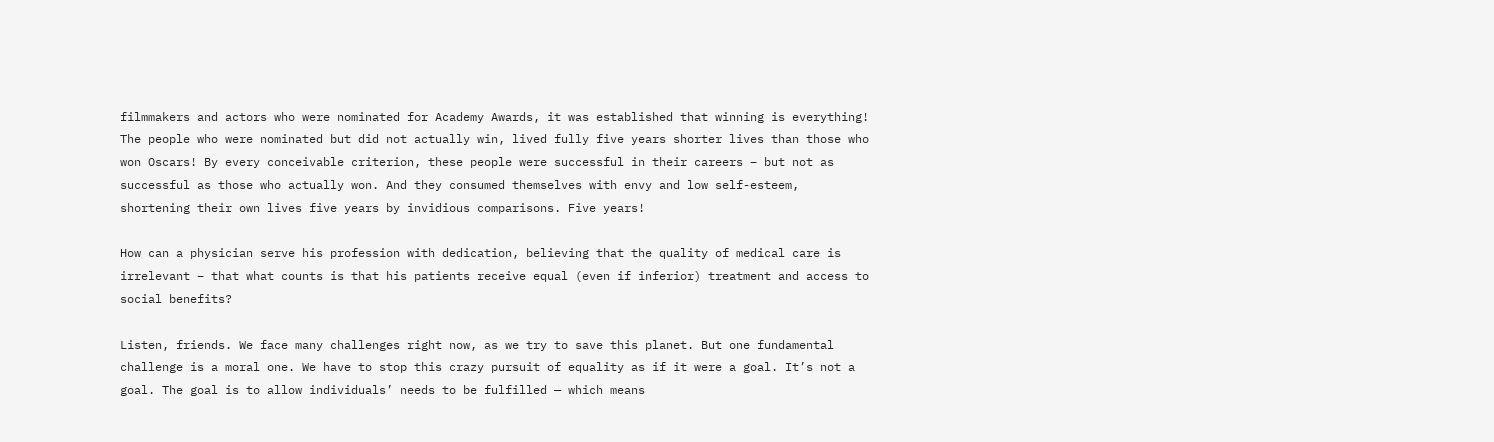filmmakers and actors who were nominated for Academy Awards, it was established that winning is everything! The people who were nominated but did not actually win, lived fully five years shorter lives than those who won Oscars! By every conceivable criterion, these people were successful in their careers – but not as successful as those who actually won. And they consumed themselves with envy and low self-esteem, shortening their own lives five years by invidious comparisons. Five years!

How can a physician serve his profession with dedication, believing that the quality of medical care is irrelevant – that what counts is that his patients receive equal (even if inferior) treatment and access to social benefits?

Listen, friends. We face many challenges right now, as we try to save this planet. But one fundamental challenge is a moral one. We have to stop this crazy pursuit of equality as if it were a goal. It’s not a goal. The goal is to allow individuals’ needs to be fulfilled — which means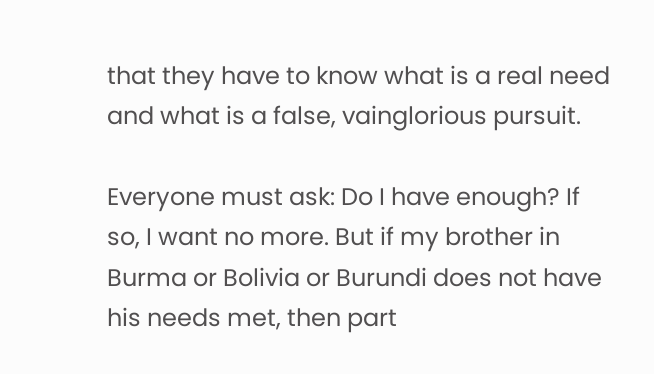that they have to know what is a real need and what is a false, vainglorious pursuit.

Everyone must ask: Do I have enough? If so, I want no more. But if my brother in Burma or Bolivia or Burundi does not have his needs met, then part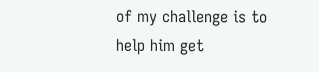of my challenge is to help him get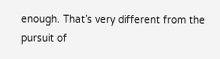enough. That’s very different from the pursuit of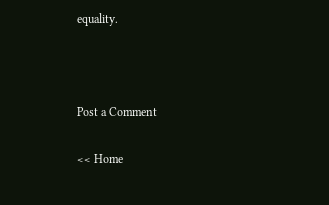equality.



Post a Comment

<< Home